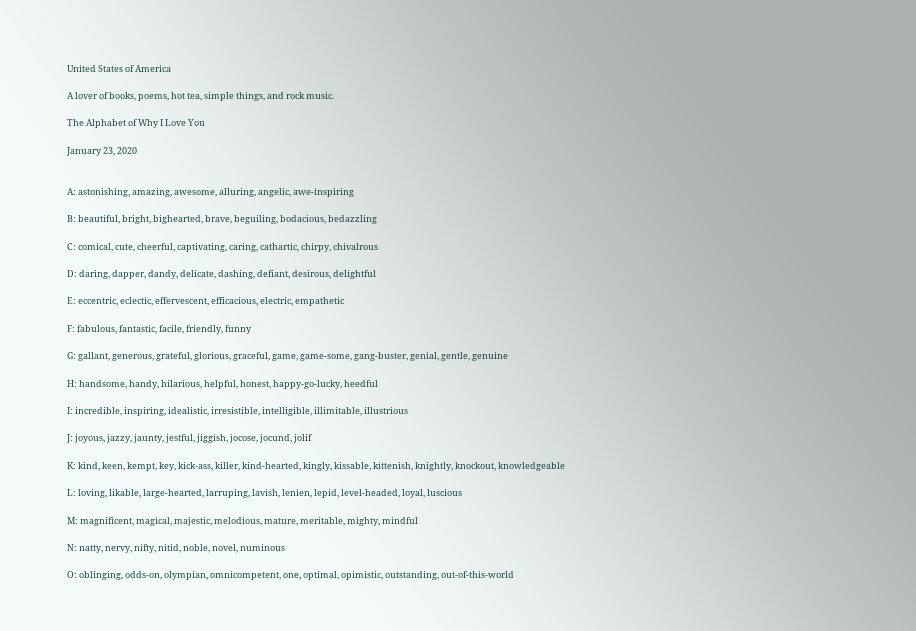United States of America

A lover of books, poems, hot tea, simple things, and rock music.

The Alphabet of Why I Love You

January 23, 2020


A: astonishing, amazing, awesome, alluring, angelic, awe-inspiring

B: beautiful, bright, bighearted, brave, beguiling, bodacious, bedazzling

C: comical, cute, cheerful, captivating, caring, cathartic, chirpy, chivalrous

D: daring, dapper, dandy, delicate, dashing, defiant, desirous, delightful

E: eccentric, eclectic, effervescent, efficacious, electric, empathetic

F: fabulous, fantastic, facile, friendly, funny

G: gallant, generous, grateful, glorious, graceful, game, game-some, gang-buster, genial, gentle, genuine

H: handsome, handy, hilarious, helpful, honest, happy-go-lucky, heedful

I: incredible, inspiring, idealistic, irresistible, intelligible, illimitable, illustrious

J: joyous, jazzy, jaunty, jestful, jiggish, jocose, jocund, jolif

K: kind, keen, kempt, key, kick-ass, killer, kind-hearted, kingly, kissable, kittenish, knightly, knockout, knowledgeable

L: loving, likable, large-hearted, larruping, lavish, lenien, lepid, level-headed, loyal, luscious

M: magnificent, magical, majestic, melodious, mature, meritable, mighty, mindful

N: natty, nervy, nifty, nitid, noble, novel, numinous

O: oblinging, odds-on, olympian, omnicompetent, one, optimal, opimistic, outstanding, out-of-this-world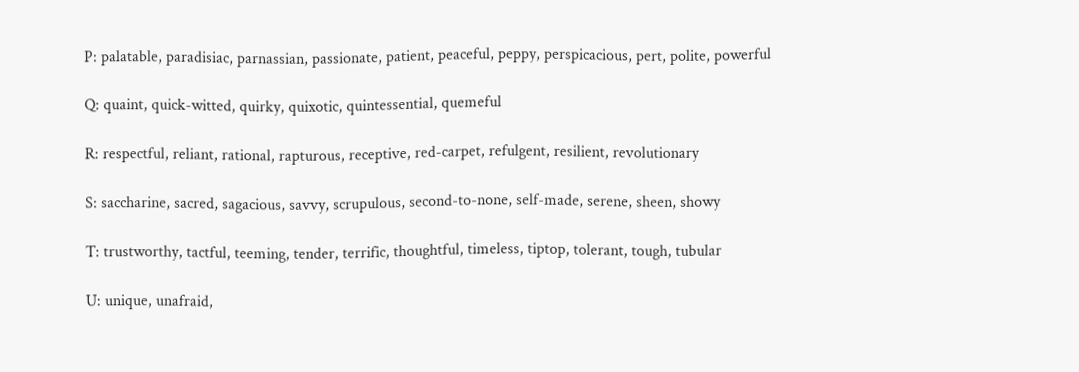P: palatable, paradisiac, parnassian, passionate, patient, peaceful, peppy, perspicacious, pert, polite, powerful

Q: quaint, quick-witted, quirky, quixotic, quintessential, quemeful

R: respectful, reliant, rational, rapturous, receptive, red-carpet, refulgent, resilient, revolutionary

S: saccharine, sacred, sagacious, savvy, scrupulous, second-to-none, self-made, serene, sheen, showy

T: trustworthy, tactful, teeming, tender, terrific, thoughtful, timeless, tiptop, tolerant, tough, tubular

U: unique, unafraid,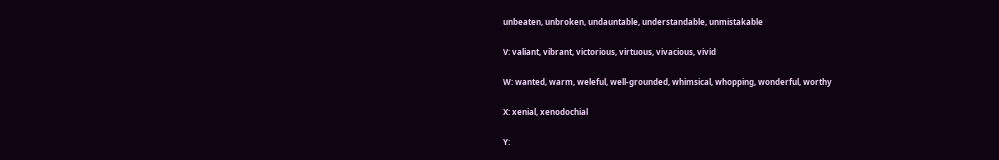unbeaten, unbroken, undauntable, understandable, unmistakable

V: valiant, vibrant, victorious, virtuous, vivacious, vivid

W: wanted, warm, weleful, well-grounded, whimsical, whopping, wonderful, worthy

X: xenial, xenodochial

Y: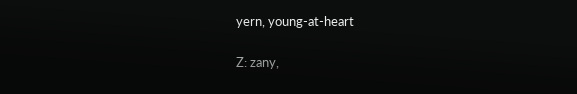yern, young-at-heart

Z: zany,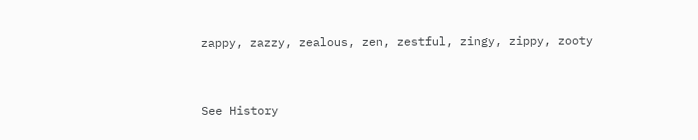zappy, zazzy, zealous, zen, zestful, zingy, zippy, zooty


See History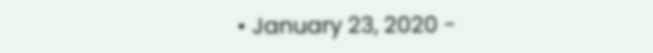• January 23, 2020 -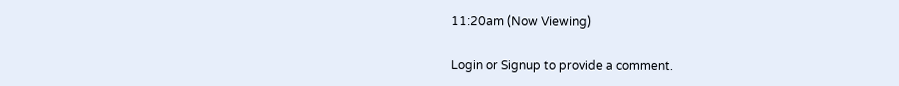11:20am (Now Viewing)

Login or Signup to provide a comment.